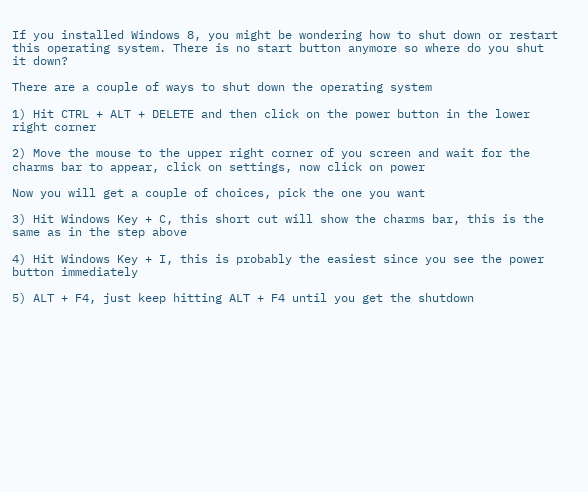If you installed Windows 8, you might be wondering how to shut down or restart this operating system. There is no start button anymore so where do you shut it down?

There are a couple of ways to shut down the operating system

1) Hit CTRL + ALT + DELETE and then click on the power button in the lower right corner

2) Move the mouse to the upper right corner of you screen and wait for the charms bar to appear, click on settings, now click on power

Now you will get a couple of choices, pick the one you want

3) Hit Windows Key + C, this short cut will show the charms bar, this is the same as in the step above

4) Hit Windows Key + I, this is probably the easiest since you see the power button immediately

5) ALT + F4, just keep hitting ALT + F4 until you get the shutdown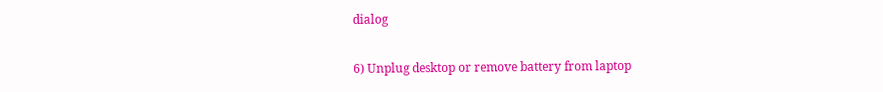dialog

6) Unplug desktop or remove battery from laptop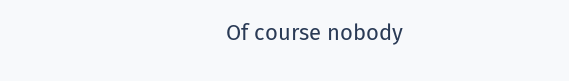Of course nobody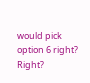would pick option 6 right? Right?